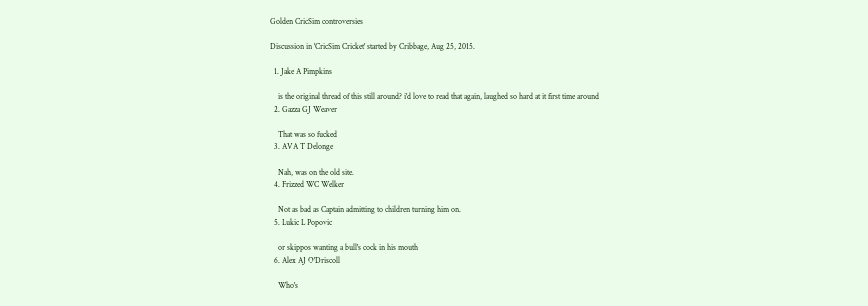Golden CricSim controversies

Discussion in 'CricSim Cricket' started by Cribbage, Aug 25, 2015.

  1. Jake A Pimpkins

    is the original thread of this still around? i'd love to read that again, laughed so hard at it first time around
  2. Gazza GJ Weaver

    That was so fucked
  3. AVA T Delonge

    Nah, was on the old site.
  4. Frizzed WC Welker

    Not as bad as Captain admitting to children turning him on.
  5. Lukic L Popovic

    or skippos wanting a bull's cock in his mouth
  6. Alex AJ O'Driscoll

    Who's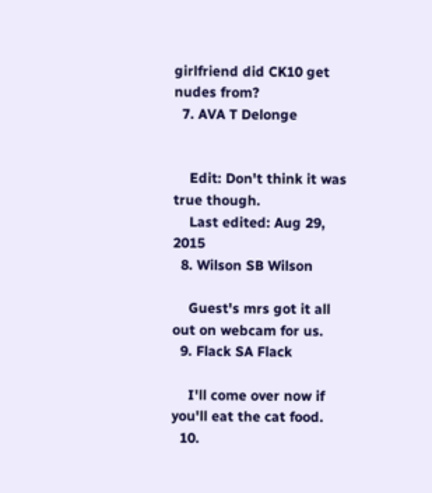girlfriend did CK10 get nudes from?
  7. AVA T Delonge


    Edit: Don't think it was true though.
    Last edited: Aug 29, 2015
  8. Wilson SB Wilson

    Guest's mrs got it all out on webcam for us.
  9. Flack SA Flack

    I'll come over now if you'll eat the cat food.
  10.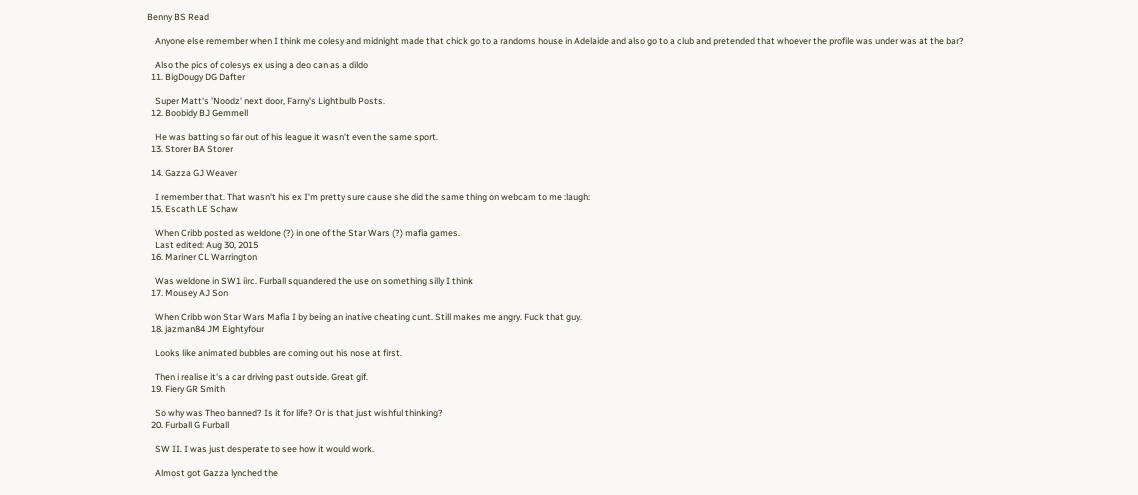Benny BS Read

    Anyone else remember when I think me colesy and midnight made that chick go to a randoms house in Adelaide and also go to a club and pretended that whoever the profile was under was at the bar?

    Also the pics of colesys ex using a deo can as a dildo
  11. BigDougy DG Dafter

    Super Matt's 'Noodz' next door, Farny's Lightbulb Posts.
  12. Boobidy BJ Gemmell

    He was batting so far out of his league it wasn't even the same sport.
  13. Storer BA Storer

  14. Gazza GJ Weaver

    I remember that. That wasn't his ex I'm pretty sure cause she did the same thing on webcam to me :laugh:
  15. Escath LE Schaw

    When Cribb posted as weldone (?) in one of the Star Wars (?) mafia games.
    Last edited: Aug 30, 2015
  16. Mariner CL Warrington

    Was weldone in SW1 iirc. Furball squandered the use on something silly I think
  17. Mousey AJ Son

    When Cribb won Star Wars Mafia I by being an inative cheating cunt. Still makes me angry. Fuck that guy.
  18. jazman84 JM Eightyfour

    Looks like animated bubbles are coming out his nose at first.

    Then i realise it's a car driving past outside. Great gif.
  19. Fiery GR Smith

    So why was Theo banned? Is it for life? Or is that just wishful thinking?
  20. Furball G Furball

    SW II. I was just desperate to see how it would work.

    Almost got Gazza lynched the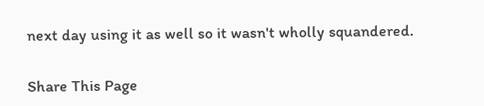next day using it as well so it wasn't wholly squandered.

Share This Page